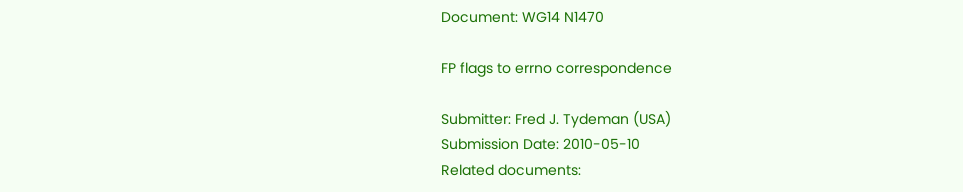Document: WG14 N1470

FP flags to errno correspondence

Submitter: Fred J. Tydeman (USA)
Submission Date: 2010-05-10
Related documents: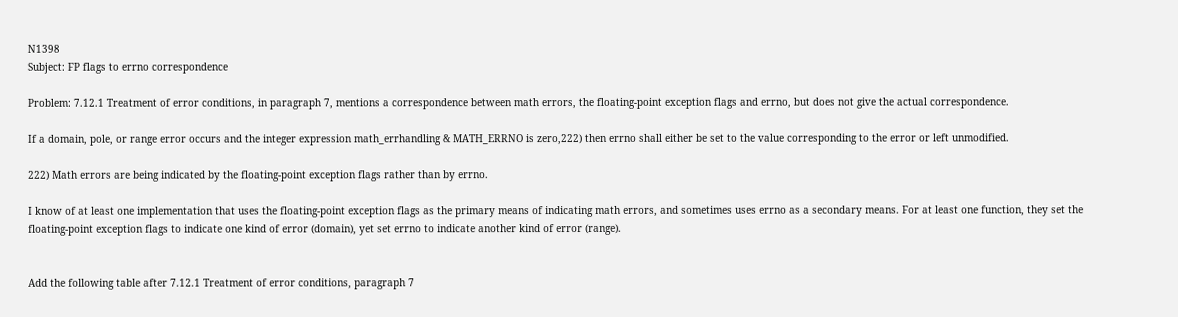N1398
Subject: FP flags to errno correspondence

Problem: 7.12.1 Treatment of error conditions, in paragraph 7, mentions a correspondence between math errors, the floating-point exception flags and errno, but does not give the actual correspondence.

If a domain, pole, or range error occurs and the integer expression math_errhandling & MATH_ERRNO is zero,222) then errno shall either be set to the value corresponding to the error or left unmodified.

222) Math errors are being indicated by the floating-point exception flags rather than by errno.

I know of at least one implementation that uses the floating-point exception flags as the primary means of indicating math errors, and sometimes uses errno as a secondary means. For at least one function, they set the floating-point exception flags to indicate one kind of error (domain), yet set errno to indicate another kind of error (range).


Add the following table after 7.12.1 Treatment of error conditions, paragraph 7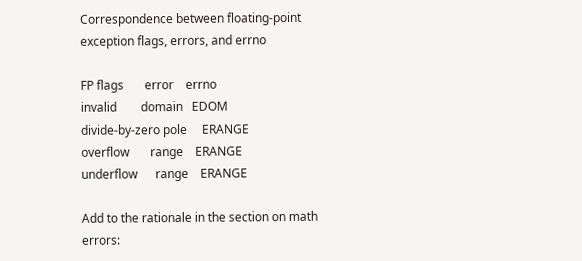Correspondence between floating-point exception flags, errors, and errno

FP flags       error    errno
invalid        domain   EDOM
divide-by-zero pole     ERANGE
overflow       range    ERANGE
underflow      range    ERANGE

Add to the rationale in the section on math errors: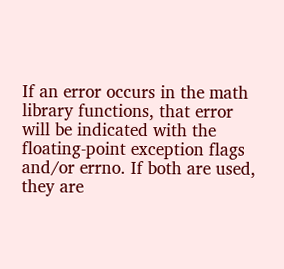If an error occurs in the math library functions, that error will be indicated with the floating-point exception flags and/or errno. If both are used, they are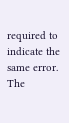required to indicate the same error. The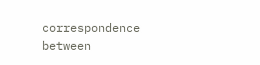correspondence between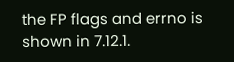the FP flags and errno is shown in 7.12.1.